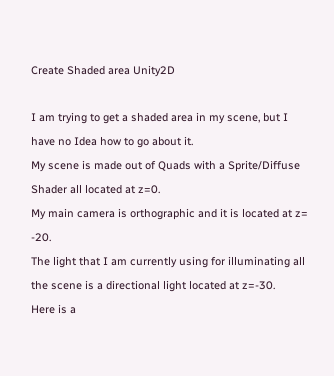Create Shaded area Unity2D

I am trying to get a shaded area in my scene, but I have no Idea how to go about it.
My scene is made out of Quads with a Sprite/Diffuse Shader all located at z=0.
My main camera is orthographic and it is located at z= -20.
The light that I am currently using for illuminating all the scene is a directional light located at z=-30.
Here is a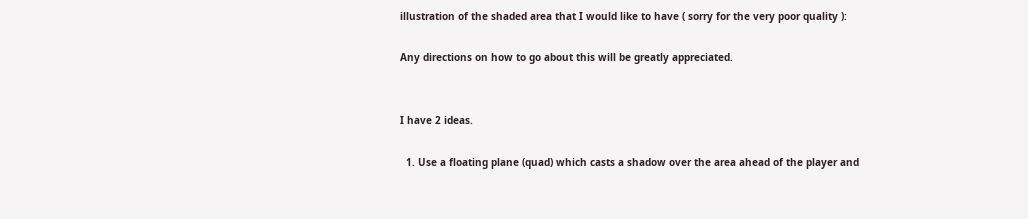illustration of the shaded area that I would like to have ( sorry for the very poor quality ):

Any directions on how to go about this will be greatly appreciated.


I have 2 ideas.

  1. Use a floating plane (quad) which casts a shadow over the area ahead of the player and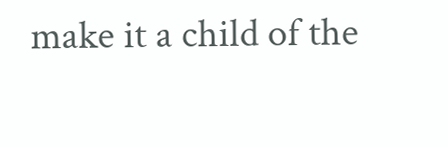make it a child of the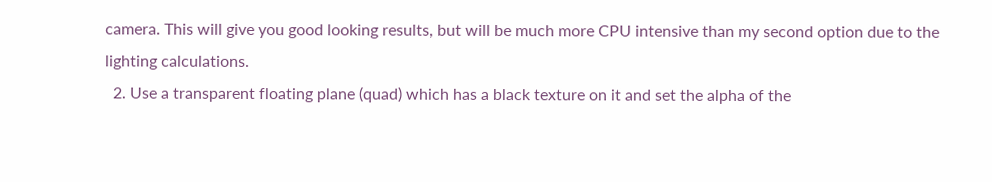camera. This will give you good looking results, but will be much more CPU intensive than my second option due to the lighting calculations.
  2. Use a transparent floating plane (quad) which has a black texture on it and set the alpha of the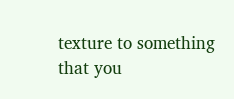texture to something that you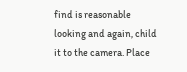find is reasonable looking and again, child it to the camera. Place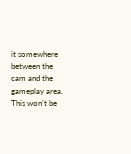it somewhere between the cam and the gameplay area. This won’t be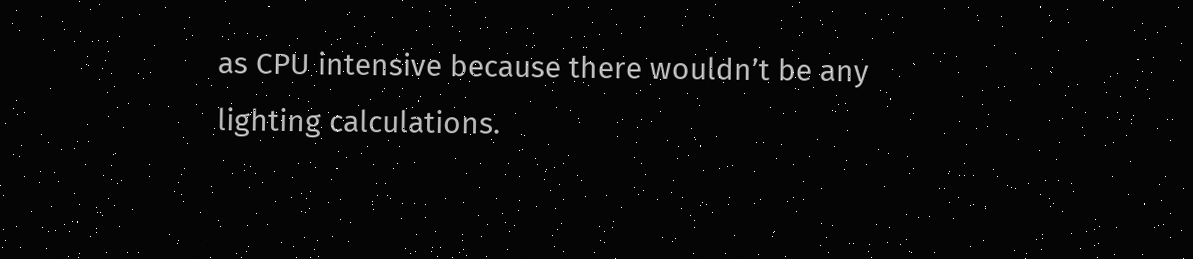as CPU intensive because there wouldn’t be any lighting calculations.